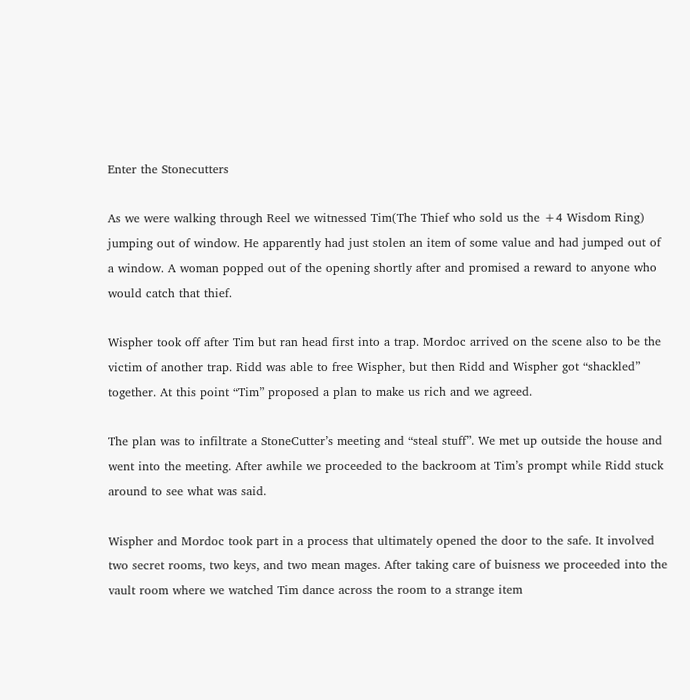Enter the Stonecutters

As we were walking through Reel we witnessed Tim(The Thief who sold us the +4 Wisdom Ring) jumping out of window. He apparently had just stolen an item of some value and had jumped out of a window. A woman popped out of the opening shortly after and promised a reward to anyone who would catch that thief.

Wispher took off after Tim but ran head first into a trap. Mordoc arrived on the scene also to be the victim of another trap. Ridd was able to free Wispher, but then Ridd and Wispher got “shackled” together. At this point “Tim” proposed a plan to make us rich and we agreed.

The plan was to infiltrate a StoneCutter’s meeting and “steal stuff”. We met up outside the house and went into the meeting. After awhile we proceeded to the backroom at Tim’s prompt while Ridd stuck around to see what was said.

Wispher and Mordoc took part in a process that ultimately opened the door to the safe. It involved two secret rooms, two keys, and two mean mages. After taking care of buisness we proceeded into the vault room where we watched Tim dance across the room to a strange item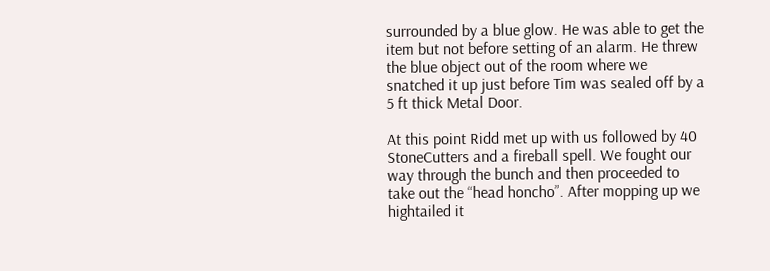surrounded by a blue glow. He was able to get the item but not before setting of an alarm. He threw the blue object out of the room where we snatched it up just before Tim was sealed off by a 5 ft thick Metal Door.

At this point Ridd met up with us followed by 40 StoneCutters and a fireball spell. We fought our way through the bunch and then proceeded to take out the “head honcho”. After mopping up we hightailed it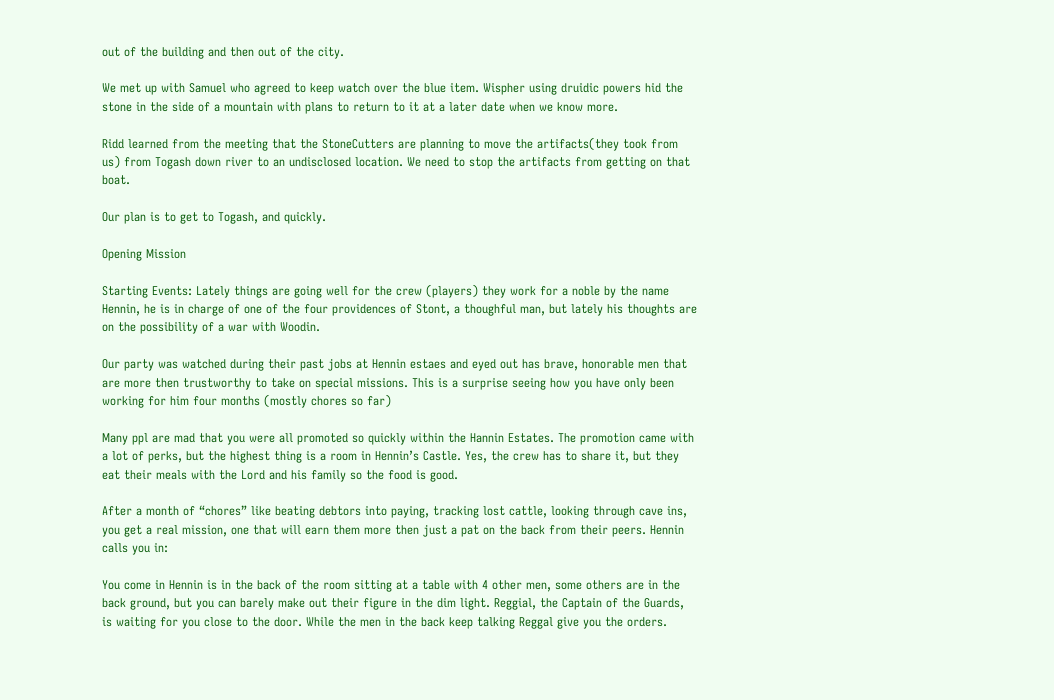out of the building and then out of the city.

We met up with Samuel who agreed to keep watch over the blue item. Wispher using druidic powers hid the stone in the side of a mountain with plans to return to it at a later date when we know more.

Ridd learned from the meeting that the StoneCutters are planning to move the artifacts(they took from us) from Togash down river to an undisclosed location. We need to stop the artifacts from getting on that boat.

Our plan is to get to Togash, and quickly.

Opening Mission

Starting Events: Lately things are going well for the crew (players) they work for a noble by the name Hennin, he is in charge of one of the four providences of Stont, a thoughful man, but lately his thoughts are on the possibility of a war with Woodin.

Our party was watched during their past jobs at Hennin estaes and eyed out has brave, honorable men that are more then trustworthy to take on special missions. This is a surprise seeing how you have only been working for him four months (mostly chores so far)

Many ppl are mad that you were all promoted so quickly within the Hannin Estates. The promotion came with a lot of perks, but the highest thing is a room in Hennin’s Castle. Yes, the crew has to share it, but they eat their meals with the Lord and his family so the food is good.

After a month of “chores” like beating debtors into paying, tracking lost cattle, looking through cave ins, you get a real mission, one that will earn them more then just a pat on the back from their peers. Hennin calls you in:

You come in Hennin is in the back of the room sitting at a table with 4 other men, some others are in the back ground, but you can barely make out their figure in the dim light. Reggial, the Captain of the Guards, is waiting for you close to the door. While the men in the back keep talking Reggal give you the orders.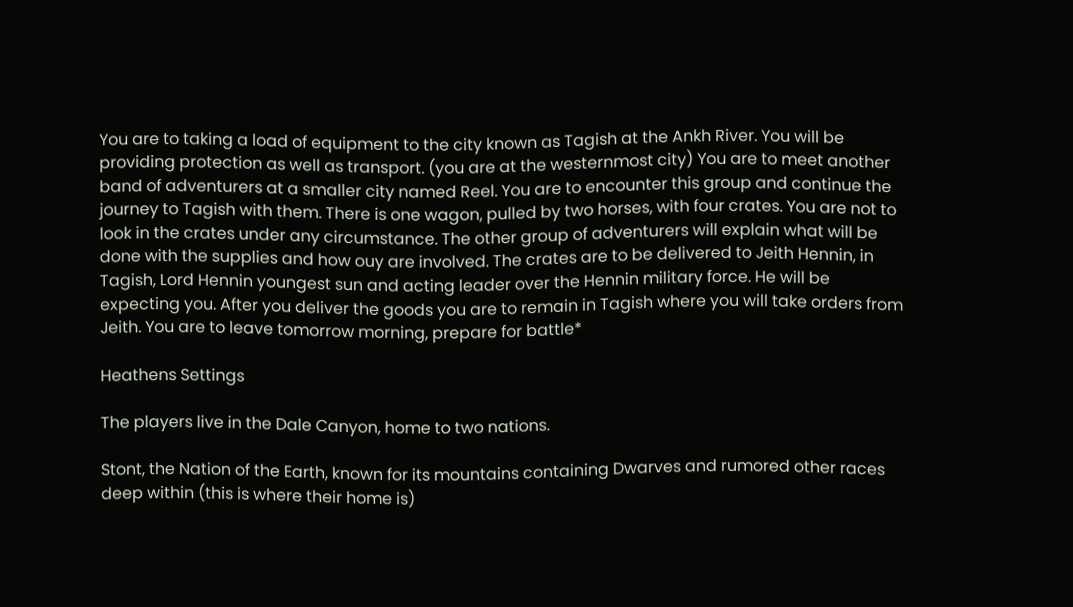You are to taking a load of equipment to the city known as Tagish at the Ankh River. You will be providing protection as well as transport. (you are at the westernmost city) You are to meet another band of adventurers at a smaller city named Reel. You are to encounter this group and continue the journey to Tagish with them. There is one wagon, pulled by two horses, with four crates. You are not to look in the crates under any circumstance. The other group of adventurers will explain what will be done with the supplies and how ouy are involved. The crates are to be delivered to Jeith Hennin, in Tagish, Lord Hennin youngest sun and acting leader over the Hennin military force. He will be expecting you. After you deliver the goods you are to remain in Tagish where you will take orders from Jeith. You are to leave tomorrow morning, prepare for battle*

Heathens Settings

The players live in the Dale Canyon, home to two nations.

Stont, the Nation of the Earth, known for its mountains containing Dwarves and rumored other races deep within (this is where their home is)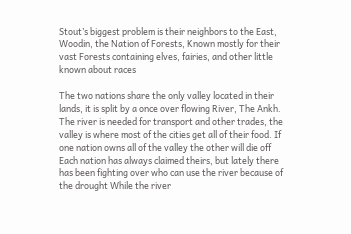Stout’s biggest problem is their neighbors to the East, Woodin, the Nation of Forests, Known mostly for their vast Forests containing elves, fairies, and other little known about races

The two nations share the only valley located in their lands, it is split by a once over flowing River, The Ankh. The river is needed for transport and other trades, the valley is where most of the cities get all of their food. If one nation owns all of the valley the other will die off Each nation has always claimed theirs, but lately there has been fighting over who can use the river because of the drought While the river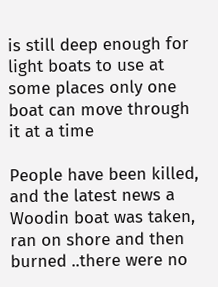is still deep enough for light boats to use at some places only one boat can move through it at a time

People have been killed, and the latest news a Woodin boat was taken, ran on shore and then burned ..there were no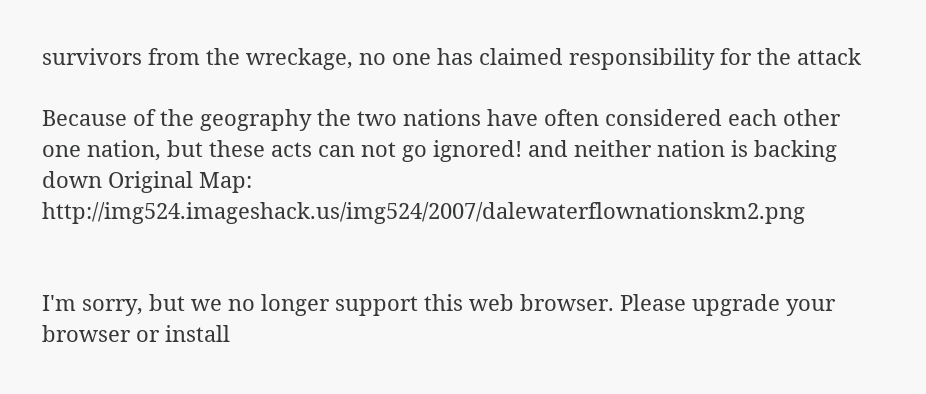survivors from the wreckage, no one has claimed responsibility for the attack

Because of the geography the two nations have often considered each other one nation, but these acts can not go ignored! and neither nation is backing down Original Map: http://img524.imageshack.us/img524/2007/dalewaterflownationskm2.png


I'm sorry, but we no longer support this web browser. Please upgrade your browser or install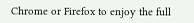Chrome or Firefox to enjoy the full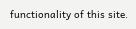functionality of this site.